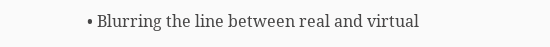• Blurring the line between real and virtual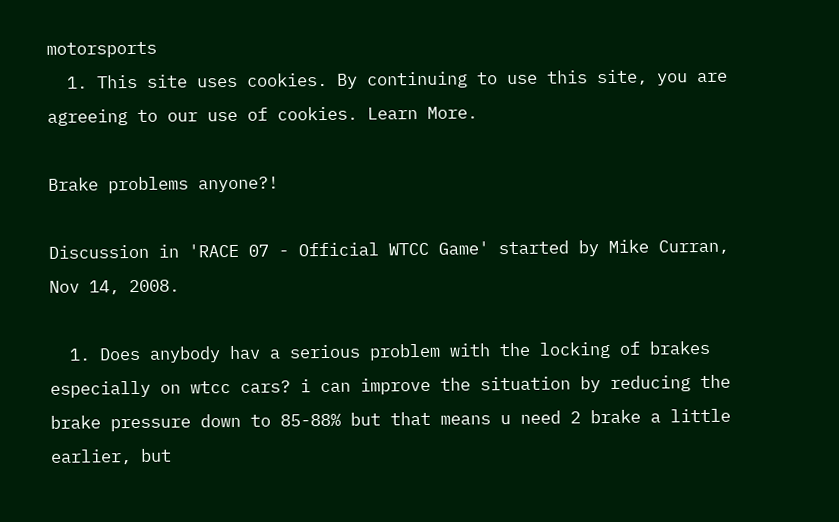motorsports
  1. This site uses cookies. By continuing to use this site, you are agreeing to our use of cookies. Learn More.

Brake problems anyone?!

Discussion in 'RACE 07 - Official WTCC Game' started by Mike Curran, Nov 14, 2008.

  1. Does anybody hav a serious problem with the locking of brakes especially on wtcc cars? i can improve the situation by reducing the brake pressure down to 85-88% but that means u need 2 brake a little earlier, but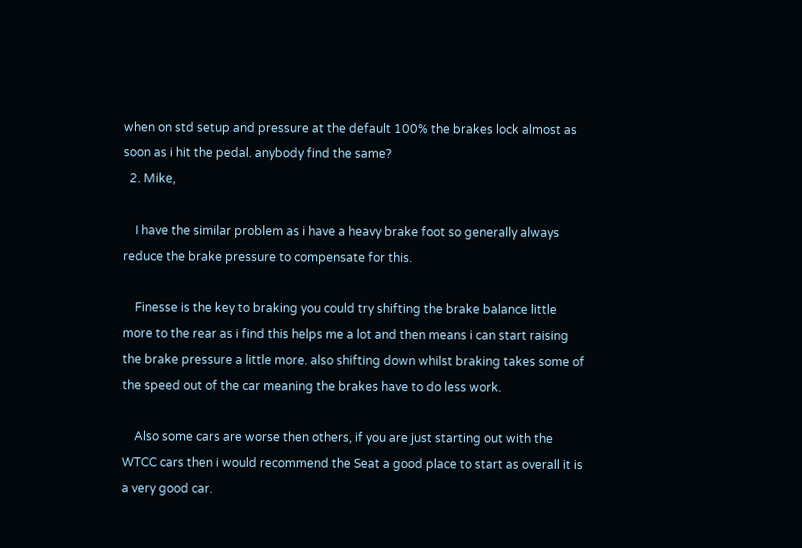when on std setup and pressure at the default 100% the brakes lock almost as soon as i hit the pedal. anybody find the same?
  2. Mike,

    I have the similar problem as i have a heavy brake foot so generally always reduce the brake pressure to compensate for this.

    Finesse is the key to braking you could try shifting the brake balance little more to the rear as i find this helps me a lot and then means i can start raising the brake pressure a little more. also shifting down whilst braking takes some of the speed out of the car meaning the brakes have to do less work.

    Also some cars are worse then others, if you are just starting out with the WTCC cars then i would recommend the Seat a good place to start as overall it is a very good car.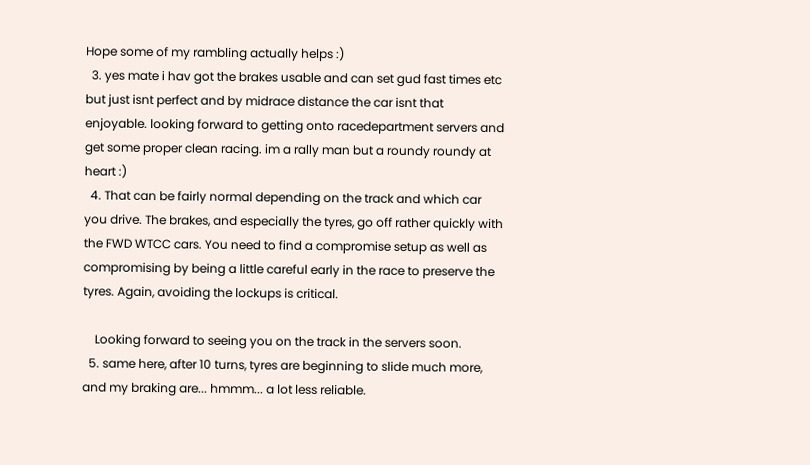Hope some of my rambling actually helps :)
  3. yes mate i hav got the brakes usable and can set gud fast times etc but just isnt perfect and by midrace distance the car isnt that enjoyable. looking forward to getting onto racedepartment servers and get some proper clean racing. im a rally man but a roundy roundy at heart :)
  4. That can be fairly normal depending on the track and which car you drive. The brakes, and especially the tyres, go off rather quickly with the FWD WTCC cars. You need to find a compromise setup as well as compromising by being a little careful early in the race to preserve the tyres. Again, avoiding the lockups is critical.

    Looking forward to seeing you on the track in the servers soon.
  5. same here, after 10 turns, tyres are beginning to slide much more, and my braking are... hmmm... a lot less reliable.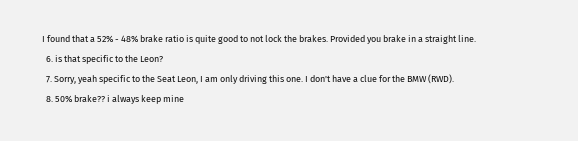I found that a 52% - 48% brake ratio is quite good to not lock the brakes. Provided you brake in a straight line.
  6. is that specific to the Leon?
  7. Sorry, yeah specific to the Seat Leon, I am only driving this one. I don't have a clue for the BMW (RWD).
  8. 50% brake?? i always keep mine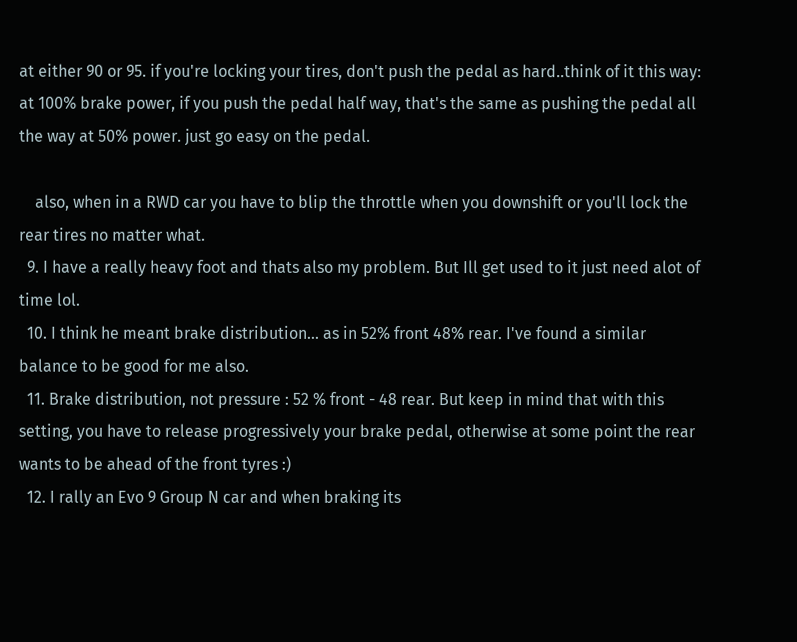at either 90 or 95. if you're locking your tires, don't push the pedal as hard..think of it this way: at 100% brake power, if you push the pedal half way, that's the same as pushing the pedal all the way at 50% power. just go easy on the pedal.

    also, when in a RWD car you have to blip the throttle when you downshift or you'll lock the rear tires no matter what.
  9. I have a really heavy foot and thats also my problem. But Ill get used to it just need alot of time lol.
  10. I think he meant brake distribution... as in 52% front 48% rear. I've found a similar balance to be good for me also.
  11. Brake distribution, not pressure : 52 % front - 48 rear. But keep in mind that with this setting, you have to release progressively your brake pedal, otherwise at some point the rear wants to be ahead of the front tyres :)
  12. I rally an Evo 9 Group N car and when braking its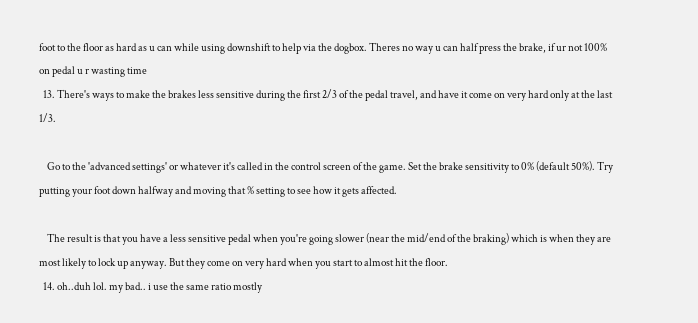foot to the floor as hard as u can while using downshift to help via the dogbox. Theres no way u can half press the brake, if ur not 100% on pedal u r wasting time
  13. There's ways to make the brakes less sensitive during the first 2/3 of the pedal travel, and have it come on very hard only at the last 1/3.

    Go to the 'advanced settings' or whatever it's called in the control screen of the game. Set the brake sensitivity to 0% (default 50%). Try putting your foot down halfway and moving that % setting to see how it gets affected.

    The result is that you have a less sensitive pedal when you're going slower (near the mid/end of the braking) which is when they are most likely to lock up anyway. But they come on very hard when you start to almost hit the floor.
  14. oh..duh lol. my bad.. i use the same ratio mostly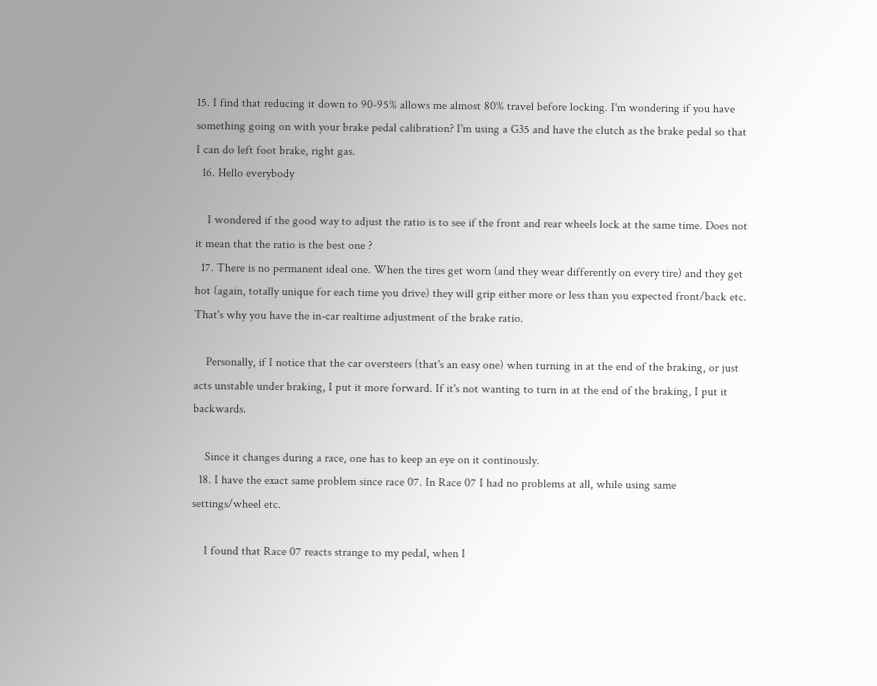15. I find that reducing it down to 90-95% allows me almost 80% travel before locking. I'm wondering if you have something going on with your brake pedal calibration? I'm using a G35 and have the clutch as the brake pedal so that I can do left foot brake, right gas.
  16. Hello everybody

    I wondered if the good way to adjust the ratio is to see if the front and rear wheels lock at the same time. Does not it mean that the ratio is the best one ?
  17. There is no permanent ideal one. When the tires get worn (and they wear differently on every tire) and they get hot (again, totally unique for each time you drive) they will grip either more or less than you expected front/back etc. That's why you have the in-car realtime adjustment of the brake ratio.

    Personally, if I notice that the car oversteers (that's an easy one) when turning in at the end of the braking, or just acts unstable under braking, I put it more forward. If it's not wanting to turn in at the end of the braking, I put it backwards.

    Since it changes during a race, one has to keep an eye on it continously.
  18. I have the exact same problem since race 07. In Race 07 I had no problems at all, while using same settings/wheel etc.

    I found that Race 07 reacts strange to my pedal, when I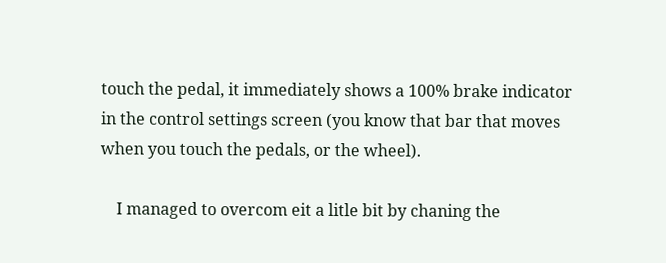touch the pedal, it immediately shows a 100% brake indicator in the control settings screen (you know that bar that moves when you touch the pedals, or the wheel).

    I managed to overcom eit a litle bit by chaning the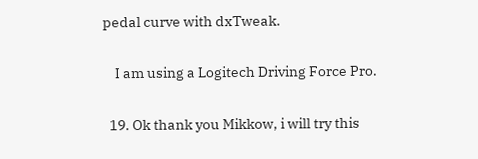pedal curve with dxTweak.

    I am using a Logitech Driving Force Pro.

  19. Ok thank you Mikkow, i will try this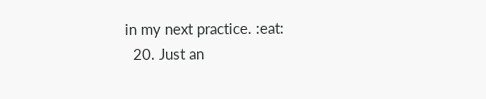in my next practice. :eat:
  20. Just an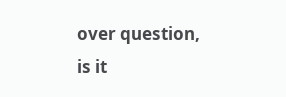over question, is it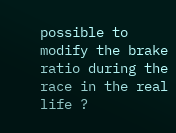possible to modify the brake ratio during the race in the real life ?